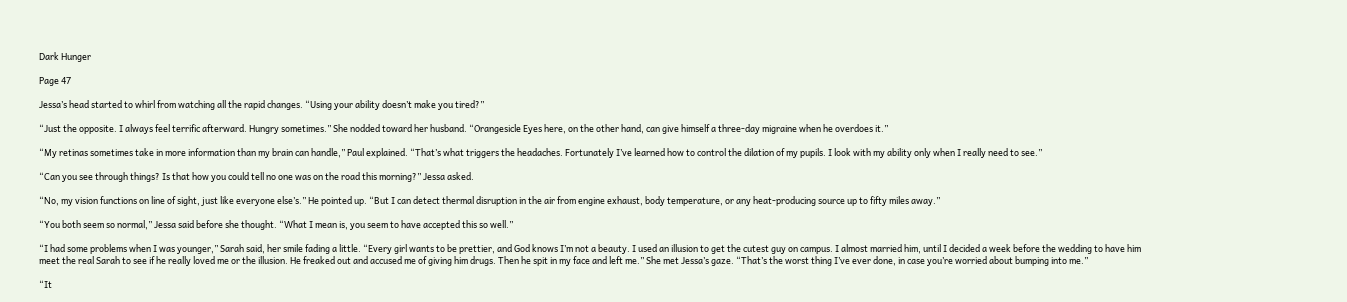Dark Hunger

Page 47

Jessa’s head started to whirl from watching all the rapid changes. “Using your ability doesn’t make you tired?”

“Just the opposite. I always feel terrific afterward. Hungry sometimes.” She nodded toward her husband. “Orangesicle Eyes here, on the other hand, can give himself a three-day migraine when he overdoes it.”

“My retinas sometimes take in more information than my brain can handle,” Paul explained. “That’s what triggers the headaches. Fortunately I’ve learned how to control the dilation of my pupils. I look with my ability only when I really need to see.”

“Can you see through things? Is that how you could tell no one was on the road this morning?” Jessa asked.

“No, my vision functions on line of sight, just like everyone else’s.” He pointed up. “But I can detect thermal disruption in the air from engine exhaust, body temperature, or any heat-producing source up to fifty miles away.”

“You both seem so normal,” Jessa said before she thought. “What I mean is, you seem to have accepted this so well.”

“I had some problems when I was younger,” Sarah said, her smile fading a little. “Every girl wants to be prettier, and God knows I’m not a beauty. I used an illusion to get the cutest guy on campus. I almost married him, until I decided a week before the wedding to have him meet the real Sarah to see if he really loved me or the illusion. He freaked out and accused me of giving him drugs. Then he spit in my face and left me.” She met Jessa’s gaze. “That’s the worst thing I’ve ever done, in case you’re worried about bumping into me.”

“It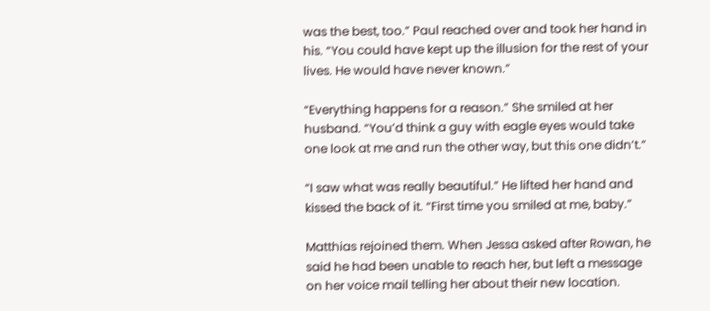was the best, too.” Paul reached over and took her hand in his. “You could have kept up the illusion for the rest of your lives. He would have never known.”

“Everything happens for a reason.” She smiled at her husband. “You’d think a guy with eagle eyes would take one look at me and run the other way, but this one didn’t.”

“I saw what was really beautiful.” He lifted her hand and kissed the back of it. “First time you smiled at me, baby.”

Matthias rejoined them. When Jessa asked after Rowan, he said he had been unable to reach her, but left a message on her voice mail telling her about their new location.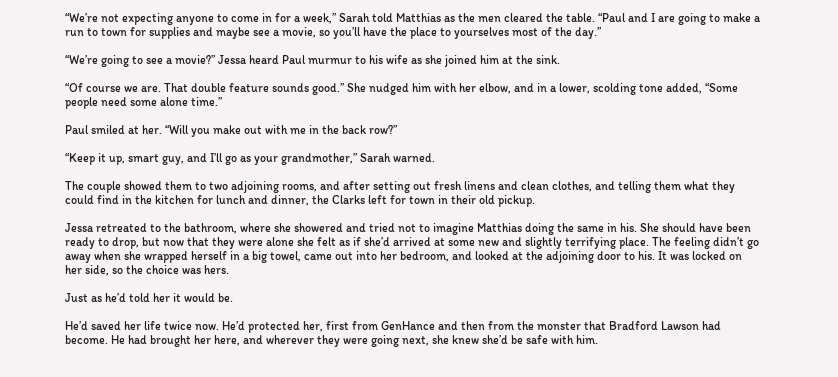“We’re not expecting anyone to come in for a week,” Sarah told Matthias as the men cleared the table. “Paul and I are going to make a run to town for supplies and maybe see a movie, so you’ll have the place to yourselves most of the day.”

“We’re going to see a movie?” Jessa heard Paul murmur to his wife as she joined him at the sink.

“Of course we are. That double feature sounds good.” She nudged him with her elbow, and in a lower, scolding tone added, “Some people need some alone time.”

Paul smiled at her. “Will you make out with me in the back row?”

“Keep it up, smart guy, and I’ll go as your grandmother,” Sarah warned.

The couple showed them to two adjoining rooms, and after setting out fresh linens and clean clothes, and telling them what they could find in the kitchen for lunch and dinner, the Clarks left for town in their old pickup.

Jessa retreated to the bathroom, where she showered and tried not to imagine Matthias doing the same in his. She should have been ready to drop, but now that they were alone she felt as if she’d arrived at some new and slightly terrifying place. The feeling didn’t go away when she wrapped herself in a big towel, came out into her bedroom, and looked at the adjoining door to his. It was locked on her side, so the choice was hers.

Just as he’d told her it would be.

He’d saved her life twice now. He’d protected her, first from GenHance and then from the monster that Bradford Lawson had become. He had brought her here, and wherever they were going next, she knew she’d be safe with him.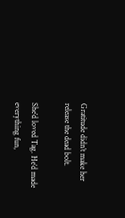Gratitude didn’t make her release the dead bolt.

She’d loved Tag. He’d made everything fun,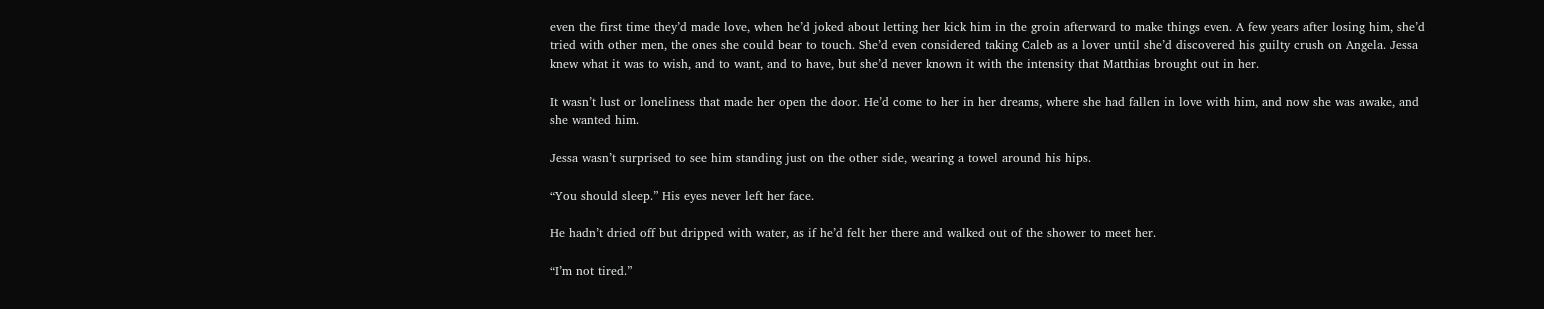even the first time they’d made love, when he’d joked about letting her kick him in the groin afterward to make things even. A few years after losing him, she’d tried with other men, the ones she could bear to touch. She’d even considered taking Caleb as a lover until she’d discovered his guilty crush on Angela. Jessa knew what it was to wish, and to want, and to have, but she’d never known it with the intensity that Matthias brought out in her.

It wasn’t lust or loneliness that made her open the door. He’d come to her in her dreams, where she had fallen in love with him, and now she was awake, and she wanted him.

Jessa wasn’t surprised to see him standing just on the other side, wearing a towel around his hips.

“You should sleep.” His eyes never left her face.

He hadn’t dried off but dripped with water, as if he’d felt her there and walked out of the shower to meet her.

“I’m not tired.”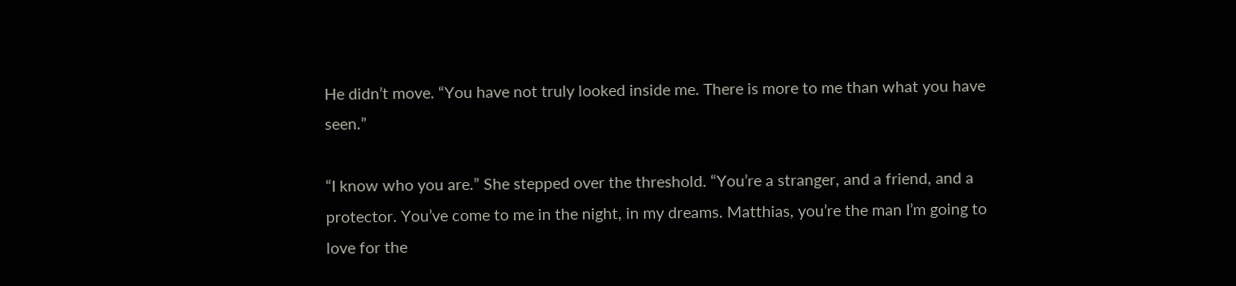He didn’t move. “You have not truly looked inside me. There is more to me than what you have seen.”

“I know who you are.” She stepped over the threshold. “You’re a stranger, and a friend, and a protector. You’ve come to me in the night, in my dreams. Matthias, you’re the man I’m going to love for the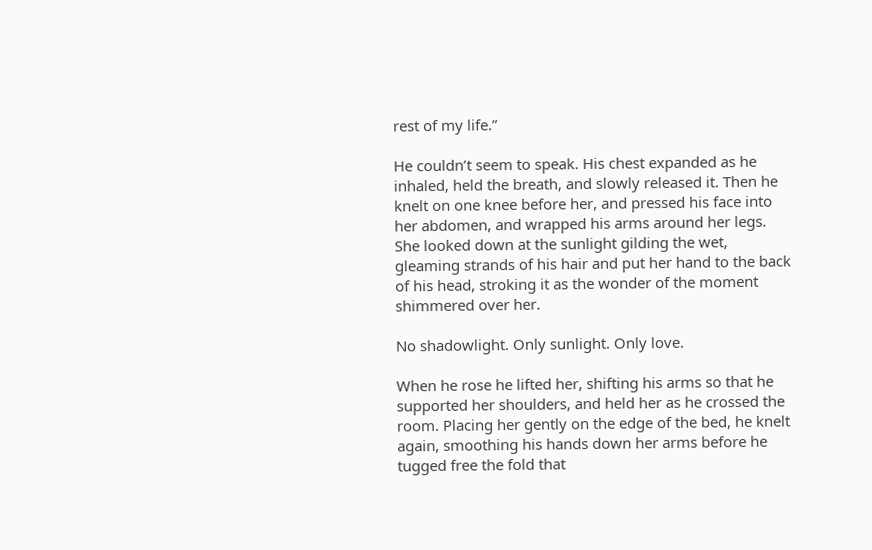rest of my life.”

He couldn’t seem to speak. His chest expanded as he inhaled, held the breath, and slowly released it. Then he knelt on one knee before her, and pressed his face into her abdomen, and wrapped his arms around her legs. She looked down at the sunlight gilding the wet, gleaming strands of his hair and put her hand to the back of his head, stroking it as the wonder of the moment shimmered over her.

No shadowlight. Only sunlight. Only love.

When he rose he lifted her, shifting his arms so that he supported her shoulders, and held her as he crossed the room. Placing her gently on the edge of the bed, he knelt again, smoothing his hands down her arms before he tugged free the fold that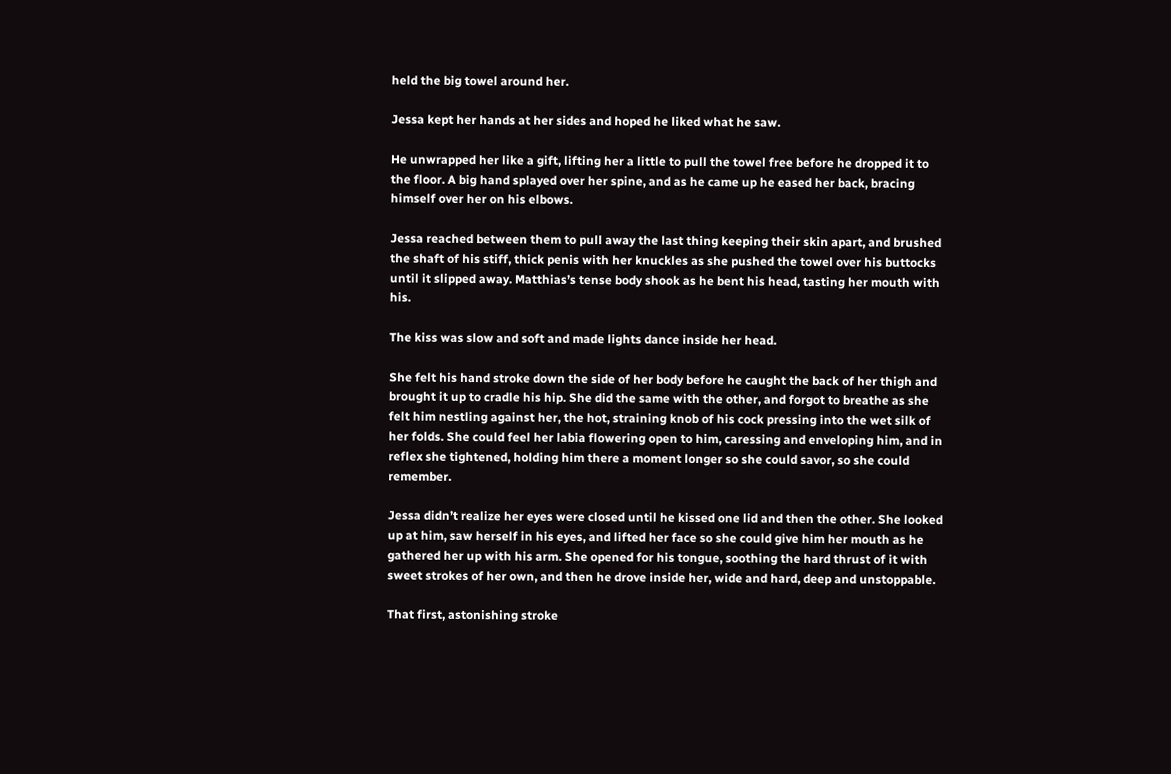held the big towel around her.

Jessa kept her hands at her sides and hoped he liked what he saw.

He unwrapped her like a gift, lifting her a little to pull the towel free before he dropped it to the floor. A big hand splayed over her spine, and as he came up he eased her back, bracing himself over her on his elbows.

Jessa reached between them to pull away the last thing keeping their skin apart, and brushed the shaft of his stiff, thick penis with her knuckles as she pushed the towel over his buttocks until it slipped away. Matthias’s tense body shook as he bent his head, tasting her mouth with his.

The kiss was slow and soft and made lights dance inside her head.

She felt his hand stroke down the side of her body before he caught the back of her thigh and brought it up to cradle his hip. She did the same with the other, and forgot to breathe as she felt him nestling against her, the hot, straining knob of his cock pressing into the wet silk of her folds. She could feel her labia flowering open to him, caressing and enveloping him, and in reflex she tightened, holding him there a moment longer so she could savor, so she could remember.

Jessa didn’t realize her eyes were closed until he kissed one lid and then the other. She looked up at him, saw herself in his eyes, and lifted her face so she could give him her mouth as he gathered her up with his arm. She opened for his tongue, soothing the hard thrust of it with sweet strokes of her own, and then he drove inside her, wide and hard, deep and unstoppable.

That first, astonishing stroke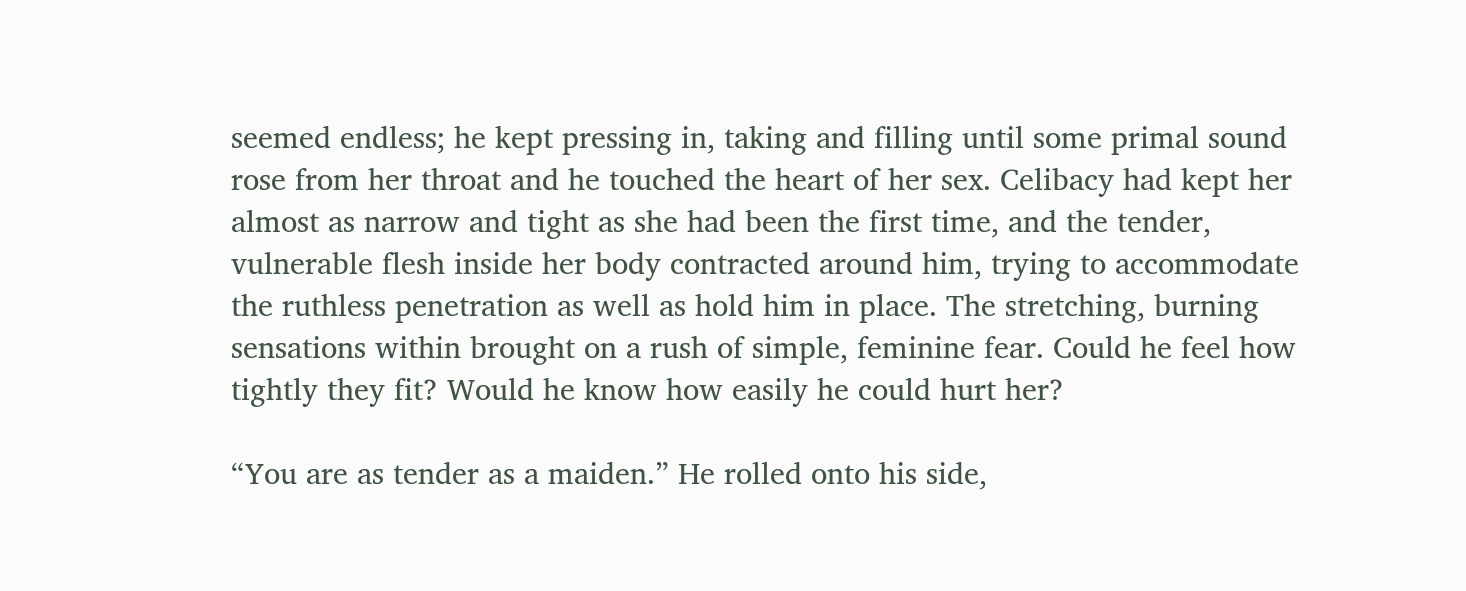seemed endless; he kept pressing in, taking and filling until some primal sound rose from her throat and he touched the heart of her sex. Celibacy had kept her almost as narrow and tight as she had been the first time, and the tender, vulnerable flesh inside her body contracted around him, trying to accommodate the ruthless penetration as well as hold him in place. The stretching, burning sensations within brought on a rush of simple, feminine fear. Could he feel how tightly they fit? Would he know how easily he could hurt her?

“You are as tender as a maiden.” He rolled onto his side,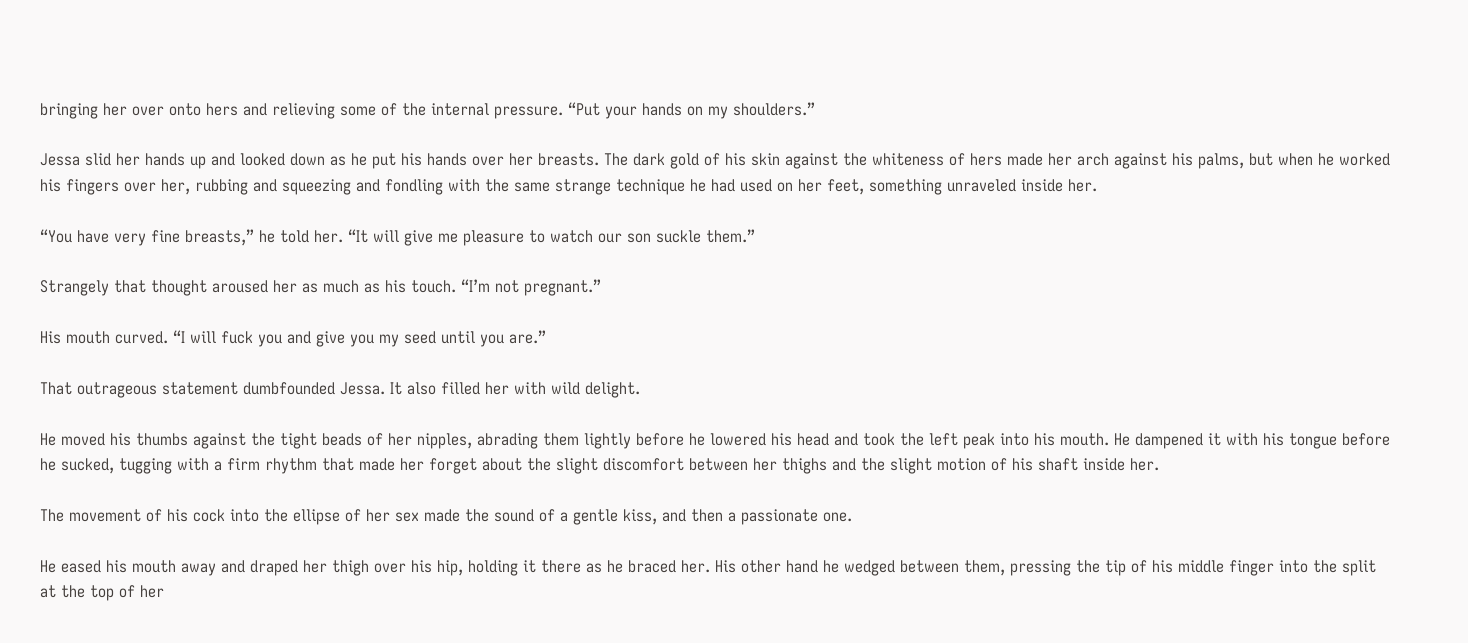bringing her over onto hers and relieving some of the internal pressure. “Put your hands on my shoulders.”

Jessa slid her hands up and looked down as he put his hands over her breasts. The dark gold of his skin against the whiteness of hers made her arch against his palms, but when he worked his fingers over her, rubbing and squeezing and fondling with the same strange technique he had used on her feet, something unraveled inside her.

“You have very fine breasts,” he told her. “It will give me pleasure to watch our son suckle them.”

Strangely that thought aroused her as much as his touch. “I’m not pregnant.”

His mouth curved. “I will fuck you and give you my seed until you are.”

That outrageous statement dumbfounded Jessa. It also filled her with wild delight.

He moved his thumbs against the tight beads of her nipples, abrading them lightly before he lowered his head and took the left peak into his mouth. He dampened it with his tongue before he sucked, tugging with a firm rhythm that made her forget about the slight discomfort between her thighs and the slight motion of his shaft inside her.

The movement of his cock into the ellipse of her sex made the sound of a gentle kiss, and then a passionate one.

He eased his mouth away and draped her thigh over his hip, holding it there as he braced her. His other hand he wedged between them, pressing the tip of his middle finger into the split at the top of her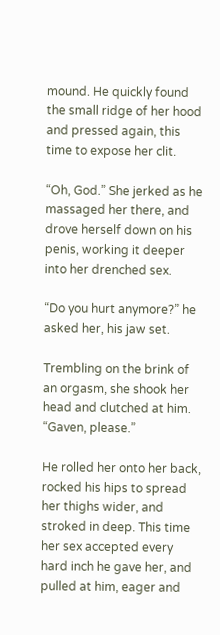mound. He quickly found the small ridge of her hood and pressed again, this time to expose her clit.

“Oh, God.” She jerked as he massaged her there, and drove herself down on his penis, working it deeper into her drenched sex.

“Do you hurt anymore?” he asked her, his jaw set.

Trembling on the brink of an orgasm, she shook her head and clutched at him. “Gaven, please.”

He rolled her onto her back, rocked his hips to spread her thighs wider, and stroked in deep. This time her sex accepted every hard inch he gave her, and pulled at him, eager and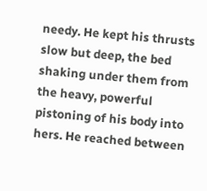needy. He kept his thrusts slow but deep, the bed shaking under them from the heavy, powerful pistoning of his body into hers. He reached between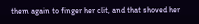them again to finger her clit, and that shoved her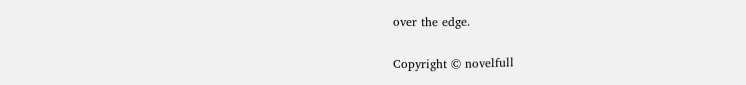over the edge.

Copyright © novelfull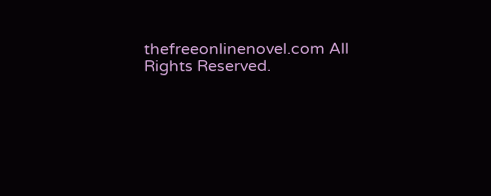thefreeonlinenovel.com All Rights Reserved.